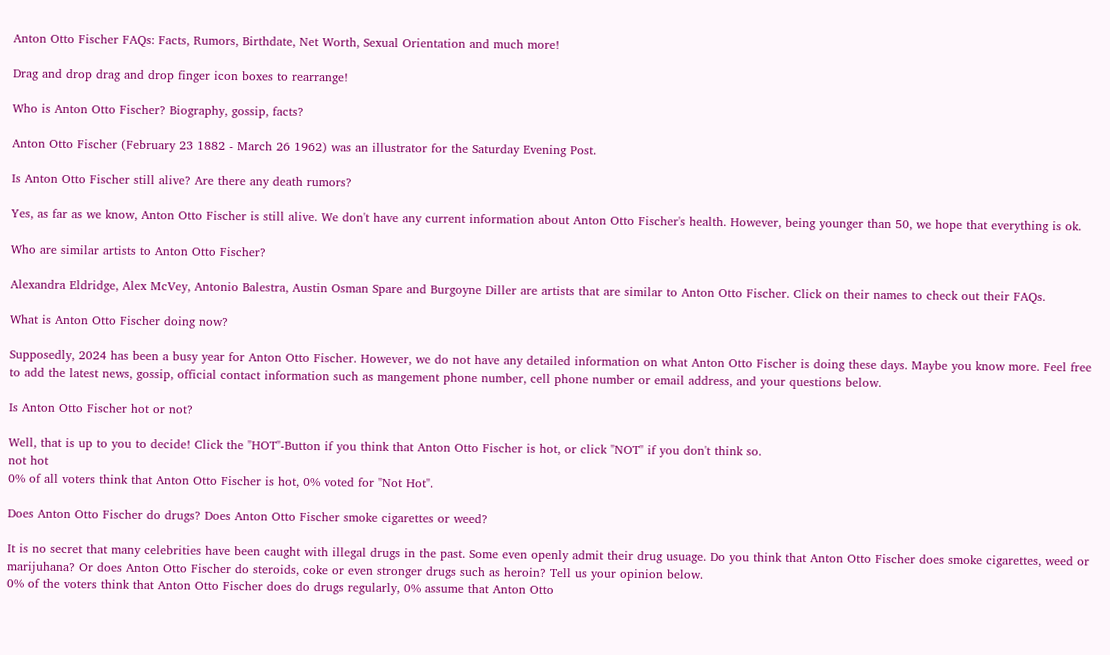Anton Otto Fischer FAQs: Facts, Rumors, Birthdate, Net Worth, Sexual Orientation and much more!

Drag and drop drag and drop finger icon boxes to rearrange!

Who is Anton Otto Fischer? Biography, gossip, facts?

Anton Otto Fischer (February 23 1882 - March 26 1962) was an illustrator for the Saturday Evening Post.

Is Anton Otto Fischer still alive? Are there any death rumors?

Yes, as far as we know, Anton Otto Fischer is still alive. We don't have any current information about Anton Otto Fischer's health. However, being younger than 50, we hope that everything is ok.

Who are similar artists to Anton Otto Fischer?

Alexandra Eldridge, Alex McVey, Antonio Balestra, Austin Osman Spare and Burgoyne Diller are artists that are similar to Anton Otto Fischer. Click on their names to check out their FAQs.

What is Anton Otto Fischer doing now?

Supposedly, 2024 has been a busy year for Anton Otto Fischer. However, we do not have any detailed information on what Anton Otto Fischer is doing these days. Maybe you know more. Feel free to add the latest news, gossip, official contact information such as mangement phone number, cell phone number or email address, and your questions below.

Is Anton Otto Fischer hot or not?

Well, that is up to you to decide! Click the "HOT"-Button if you think that Anton Otto Fischer is hot, or click "NOT" if you don't think so.
not hot
0% of all voters think that Anton Otto Fischer is hot, 0% voted for "Not Hot".

Does Anton Otto Fischer do drugs? Does Anton Otto Fischer smoke cigarettes or weed?

It is no secret that many celebrities have been caught with illegal drugs in the past. Some even openly admit their drug usuage. Do you think that Anton Otto Fischer does smoke cigarettes, weed or marijuhana? Or does Anton Otto Fischer do steroids, coke or even stronger drugs such as heroin? Tell us your opinion below.
0% of the voters think that Anton Otto Fischer does do drugs regularly, 0% assume that Anton Otto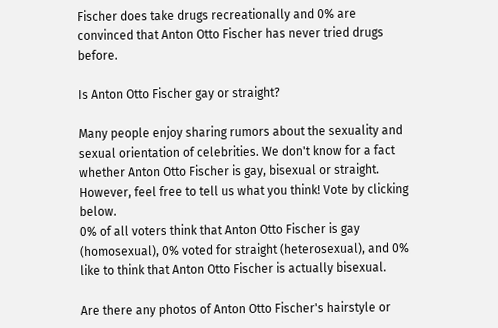Fischer does take drugs recreationally and 0% are convinced that Anton Otto Fischer has never tried drugs before.

Is Anton Otto Fischer gay or straight?

Many people enjoy sharing rumors about the sexuality and sexual orientation of celebrities. We don't know for a fact whether Anton Otto Fischer is gay, bisexual or straight. However, feel free to tell us what you think! Vote by clicking below.
0% of all voters think that Anton Otto Fischer is gay (homosexual), 0% voted for straight (heterosexual), and 0% like to think that Anton Otto Fischer is actually bisexual.

Are there any photos of Anton Otto Fischer's hairstyle or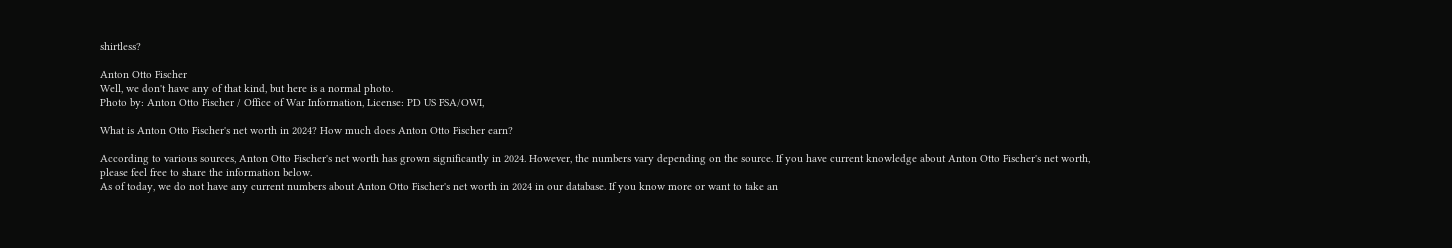shirtless?

Anton Otto Fischer
Well, we don't have any of that kind, but here is a normal photo.
Photo by: Anton Otto Fischer / Office of War Information, License: PD US FSA/OWI,

What is Anton Otto Fischer's net worth in 2024? How much does Anton Otto Fischer earn?

According to various sources, Anton Otto Fischer's net worth has grown significantly in 2024. However, the numbers vary depending on the source. If you have current knowledge about Anton Otto Fischer's net worth, please feel free to share the information below.
As of today, we do not have any current numbers about Anton Otto Fischer's net worth in 2024 in our database. If you know more or want to take an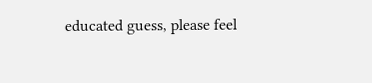educated guess, please feel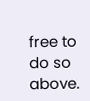free to do so above.